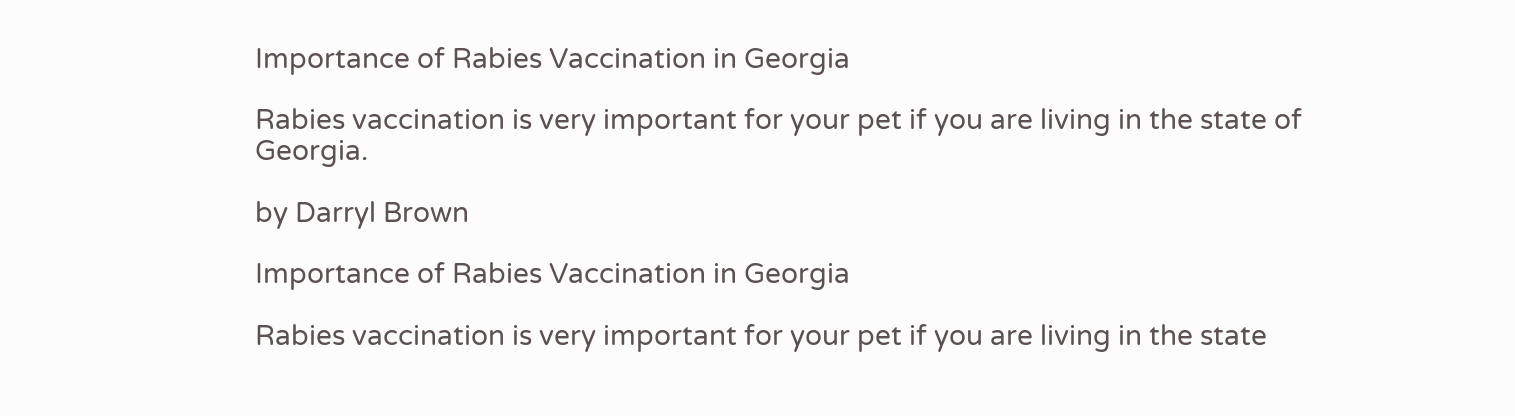Importance of Rabies Vaccination in Georgia

Rabies vaccination is very important for your pet if you are living in the state of Georgia.

by Darryl Brown

Importance of Rabies Vaccination in Georgia

Rabies vaccination is very important for your pet if you are living in the state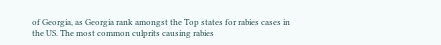of Georgia, as Georgia rank amongst the Top states for rabies cases in the US. The most common culprits causing rabies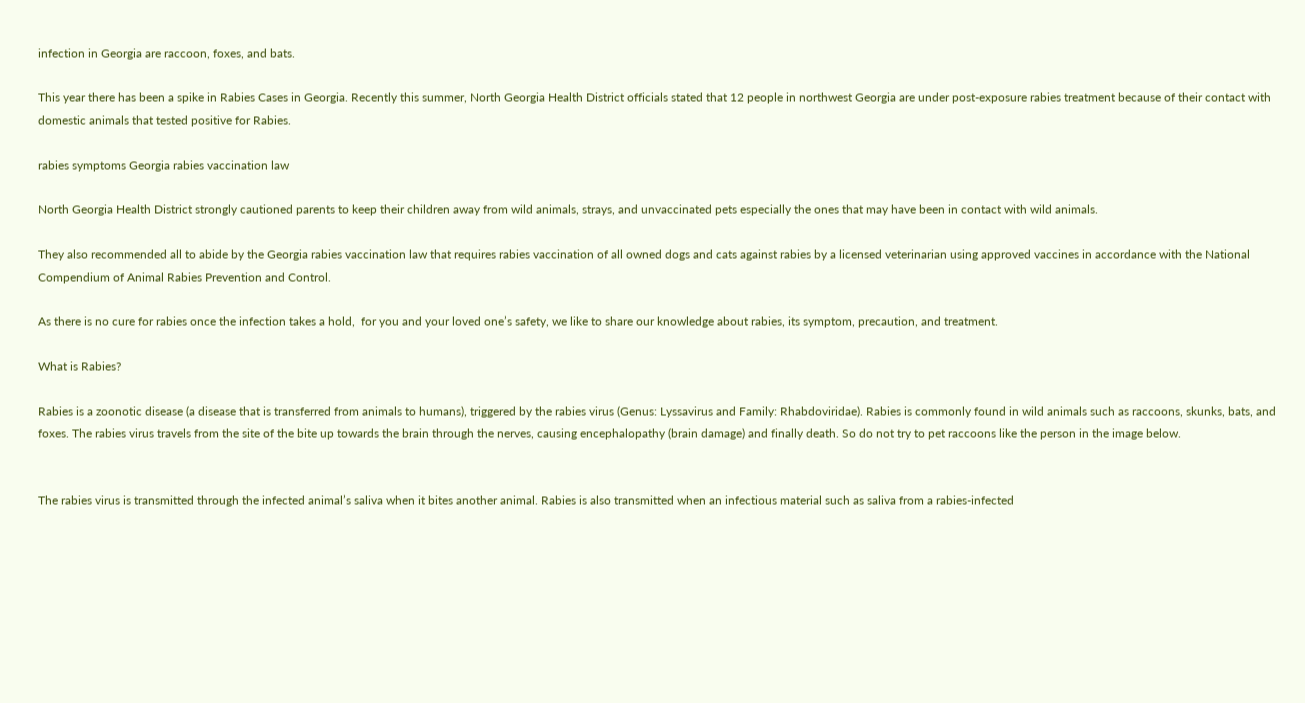infection in Georgia are raccoon, foxes, and bats.

This year there has been a spike in Rabies Cases in Georgia. Recently this summer, North Georgia Health District officials stated that 12 people in northwest Georgia are under post-exposure rabies treatment because of their contact with domestic animals that tested positive for Rabies.

rabies symptoms Georgia rabies vaccination law

North Georgia Health District strongly cautioned parents to keep their children away from wild animals, strays, and unvaccinated pets especially the ones that may have been in contact with wild animals.

They also recommended all to abide by the Georgia rabies vaccination law that requires rabies vaccination of all owned dogs and cats against rabies by a licensed veterinarian using approved vaccines in accordance with the National Compendium of Animal Rabies Prevention and Control.

As there is no cure for rabies once the infection takes a hold,  for you and your loved one’s safety, we like to share our knowledge about rabies, its symptom, precaution, and treatment.

What is Rabies?

Rabies is a zoonotic disease (a disease that is transferred from animals to humans), triggered by the rabies virus (Genus: Lyssavirus and Family: Rhabdoviridae). Rabies is commonly found in wild animals such as raccoons, skunks, bats, and foxes. The rabies virus travels from the site of the bite up towards the brain through the nerves, causing encephalopathy (brain damage) and finally death. So do not try to pet raccoons like the person in the image below.


The rabies virus is transmitted through the infected animal’s saliva when it bites another animal. Rabies is also transmitted when an infectious material such as saliva from a rabies-infected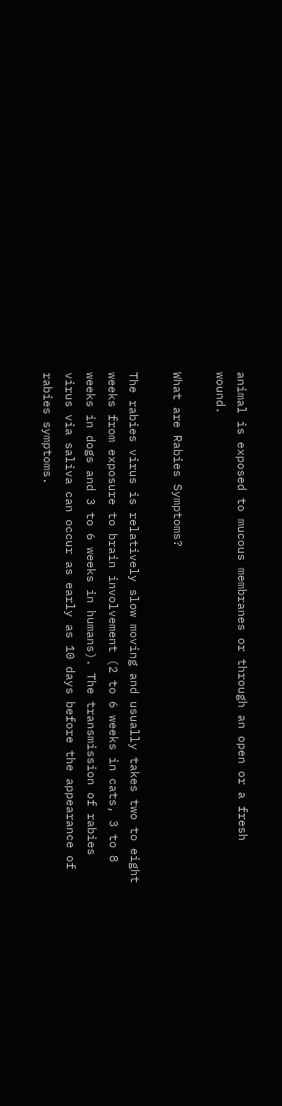animal is exposed to mucous membranes or through an open or a fresh wound.

What are Rabies Symptoms?

The rabies virus is relatively slow moving and usually takes two to eight weeks from exposure to brain involvement (2 to 6 weeks in cats, 3 to 8 weeks in dogs and 3 to 6 weeks in humans). The transmission of rabies virus via saliva can occur as early as 10 days before the appearance of rabies symptoms.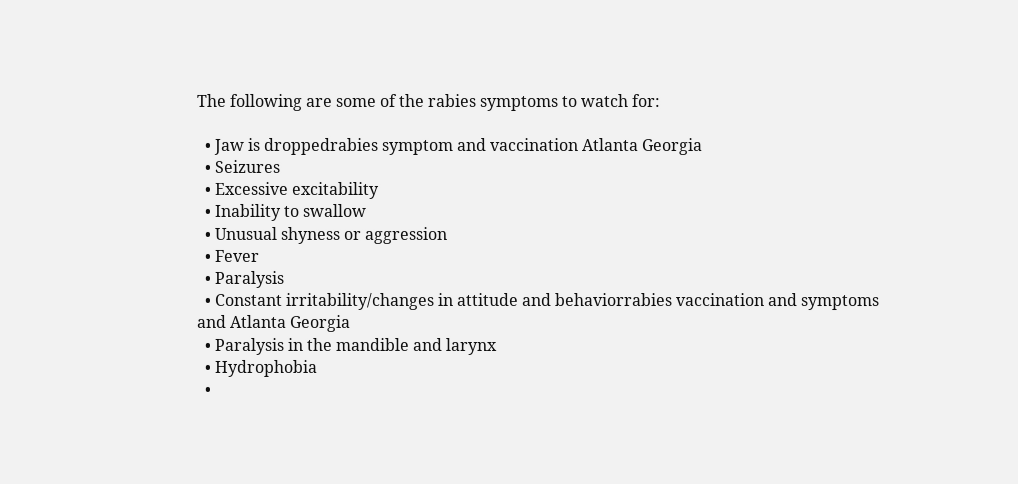The following are some of the rabies symptoms to watch for:

  • Jaw is droppedrabies symptom and vaccination Atlanta Georgia
  • Seizures
  • Excessive excitability
  • Inability to swallow
  • Unusual shyness or aggression
  • Fever
  • Paralysis
  • Constant irritability/changes in attitude and behaviorrabies vaccination and symptoms and Atlanta Georgia
  • Paralysis in the mandible and larynx
  • Hydrophobia
  •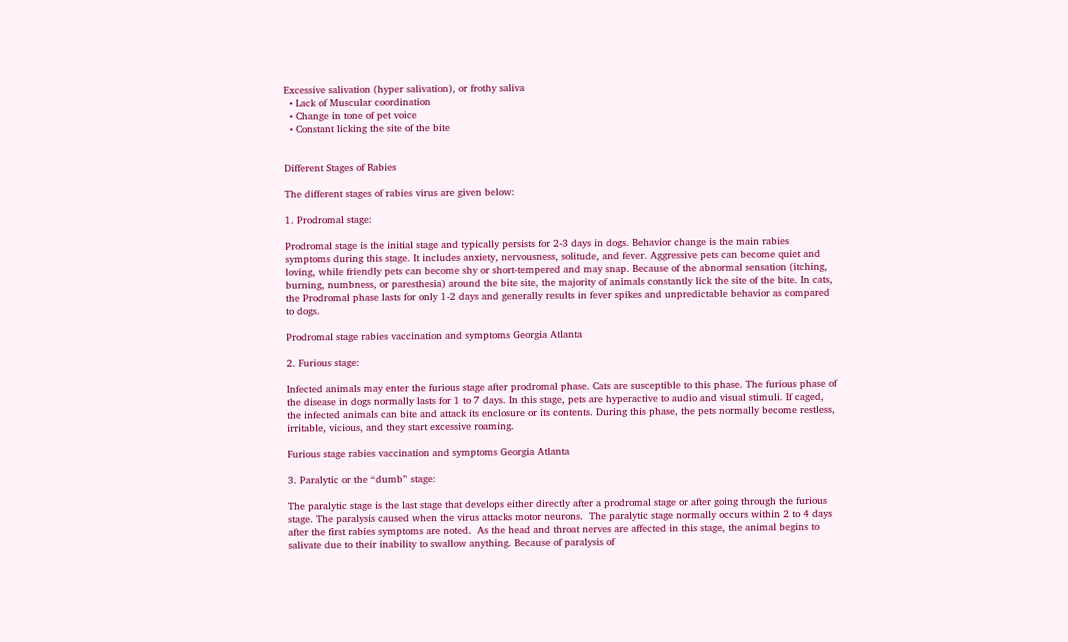Excessive salivation (hyper salivation), or frothy saliva
  • Lack of Muscular coordination
  • Change in tone of pet voice
  • Constant licking the site of the bite


Different Stages of Rabies

The different stages of rabies virus are given below:

1. Prodromal stage:

Prodromal stage is the initial stage and typically persists for 2-3 days in dogs. Behavior change is the main rabies symptoms during this stage. It includes anxiety, nervousness, solitude, and fever. Aggressive pets can become quiet and loving, while friendly pets can become shy or short-tempered and may snap. Because of the abnormal sensation (itching, burning, numbness, or paresthesia) around the bite site, the majority of animals constantly lick the site of the bite. In cats,  the Prodromal phase lasts for only 1-2 days and generally results in fever spikes and unpredictable behavior as compared to dogs.

Prodromal stage rabies vaccination and symptoms Georgia Atlanta

2. Furious stage:

Infected animals may enter the furious stage after prodromal phase. Cats are susceptible to this phase. The furious phase of the disease in dogs normally lasts for 1 to 7 days. In this stage, pets are hyperactive to audio and visual stimuli. If caged, the infected animals can bite and attack its enclosure or its contents. During this phase, the pets normally become restless, irritable, vicious, and they start excessive roaming.

Furious stage rabies vaccination and symptoms Georgia Atlanta

3. Paralytic or the “dumb” stage:

The paralytic stage is the last stage that develops either directly after a prodromal stage or after going through the furious stage. The paralysis caused when the virus attacks motor neurons.  The paralytic stage normally occurs within 2 to 4 days after the first rabies symptoms are noted.  As the head and throat nerves are affected in this stage, the animal begins to salivate due to their inability to swallow anything. Because of paralysis of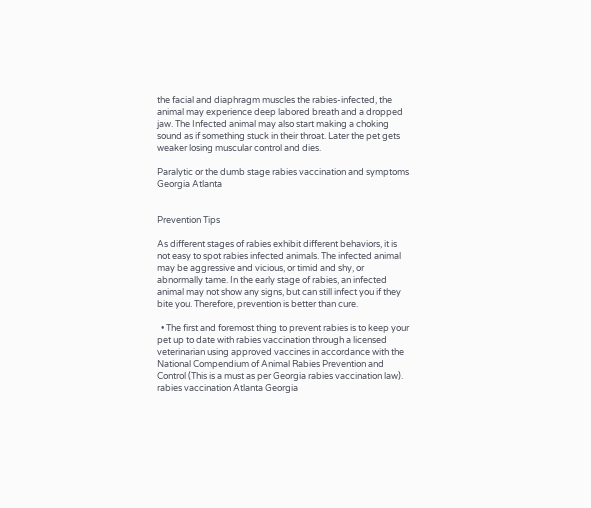the facial and diaphragm muscles the rabies-infected, the animal may experience deep labored breath and a dropped jaw. The Infected animal may also start making a choking sound as if something stuck in their throat. Later the pet gets weaker losing muscular control and dies.

Paralytic or the dumb stage rabies vaccination and symptoms Georgia Atlanta


Prevention Tips

As different stages of rabies exhibit different behaviors, it is not easy to spot rabies infected animals. The infected animal may be aggressive and vicious, or timid and shy, or abnormally tame. In the early stage of rabies, an infected animal may not show any signs, but can still infect you if they bite you. Therefore, prevention is better than cure.

  • The first and foremost thing to prevent rabies is to keep your pet up to date with rabies vaccination through a licensed veterinarian using approved vaccines in accordance with the National Compendium of Animal Rabies Prevention and Control (This is a must as per Georgia rabies vaccination law). rabies vaccination Atlanta Georgia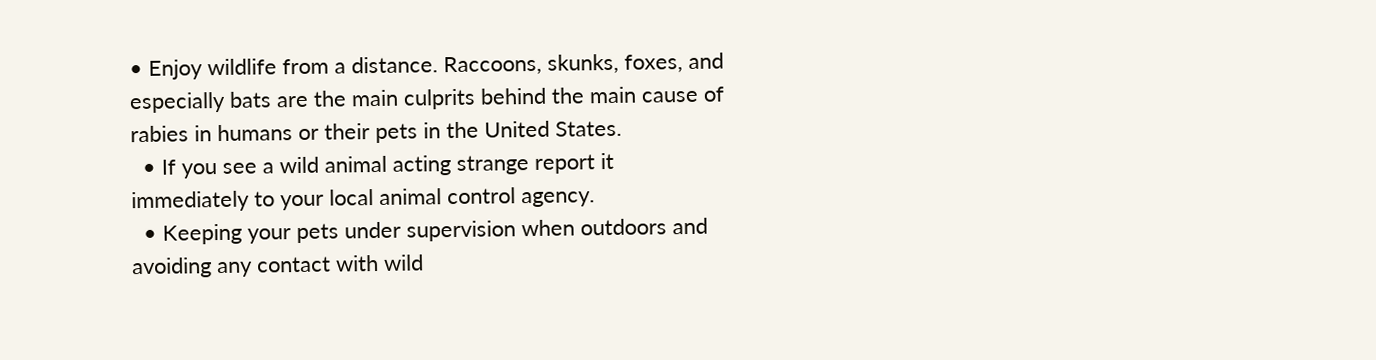• Enjoy wildlife from a distance. Raccoons, skunks, foxes, and especially bats are the main culprits behind the main cause of rabies in humans or their pets in the United States.
  • If you see a wild animal acting strange report it immediately to your local animal control agency.
  • Keeping your pets under supervision when outdoors and avoiding any contact with wild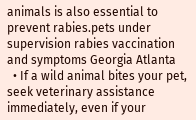animals is also essential to prevent rabies.pets under supervision rabies vaccination and symptoms Georgia Atlanta
  • If a wild animal bites your pet, seek veterinary assistance immediately, even if your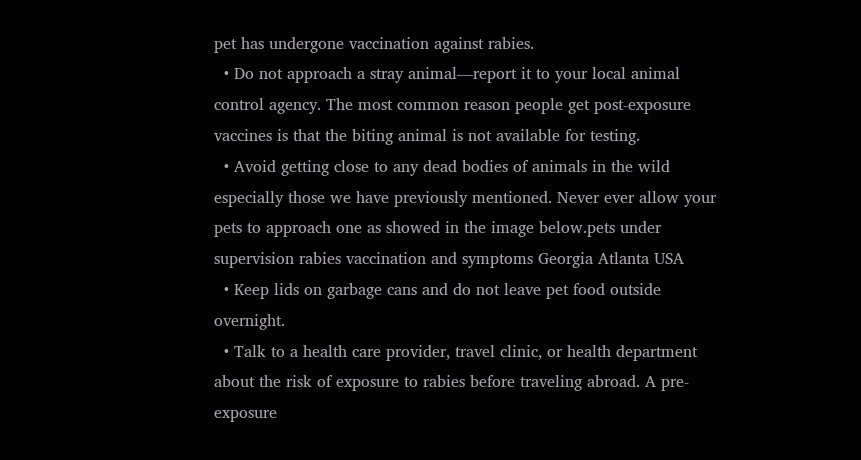pet has undergone vaccination against rabies.
  • Do not approach a stray animal—report it to your local animal control agency. The most common reason people get post-exposure vaccines is that the biting animal is not available for testing.
  • Avoid getting close to any dead bodies of animals in the wild especially those we have previously mentioned. Never ever allow your pets to approach one as showed in the image below.pets under supervision rabies vaccination and symptoms Georgia Atlanta USA
  • Keep lids on garbage cans and do not leave pet food outside overnight.
  • Talk to a health care provider, travel clinic, or health department about the risk of exposure to rabies before traveling abroad. A pre-exposure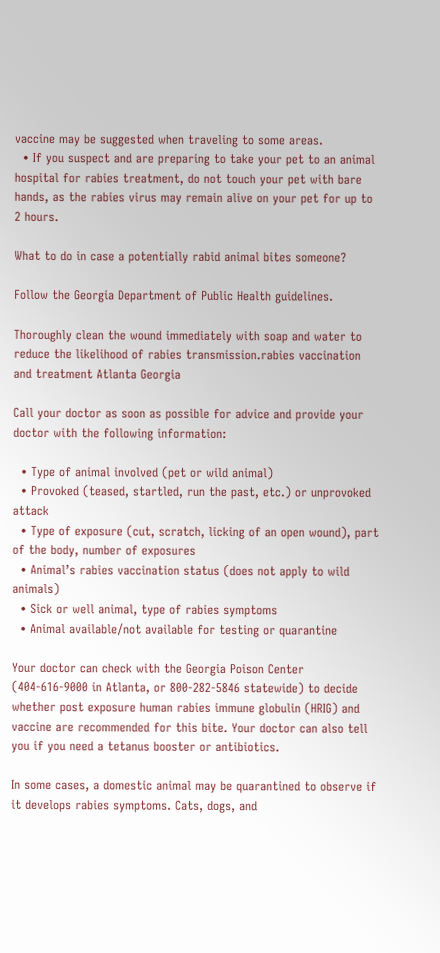vaccine may be suggested when traveling to some areas.
  • If you suspect and are preparing to take your pet to an animal hospital for rabies treatment, do not touch your pet with bare hands, as the rabies virus may remain alive on your pet for up to 2 hours.

What to do in case a potentially rabid animal bites someone?

Follow the Georgia Department of Public Health guidelines.

Thoroughly clean the wound immediately with soap and water to reduce the likelihood of rabies transmission.rabies vaccination and treatment Atlanta Georgia

Call your doctor as soon as possible for advice and provide your doctor with the following information:

  • Type of animal involved (pet or wild animal)
  • Provoked (teased, startled, run the past, etc.) or unprovoked attack
  • Type of exposure (cut, scratch, licking of an open wound), part of the body, number of exposures
  • Animal’s rabies vaccination status (does not apply to wild animals)
  • Sick or well animal, type of rabies symptoms
  • Animal available/not available for testing or quarantine

Your doctor can check with the Georgia Poison Center (404-616-9000 in Atlanta, or 800-282-5846 statewide) to decide whether post exposure human rabies immune globulin (HRIG) and vaccine are recommended for this bite. Your doctor can also tell you if you need a tetanus booster or antibiotics.

In some cases, a domestic animal may be quarantined to observe if it develops rabies symptoms. Cats, dogs, and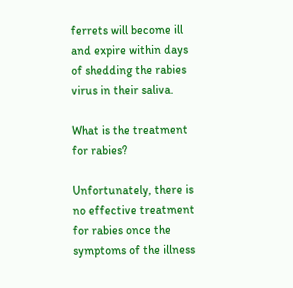ferrets will become ill and expire within days of shedding the rabies virus in their saliva.

What is the treatment for rabies?

Unfortunately, there is no effective treatment for rabies once the symptoms of the illness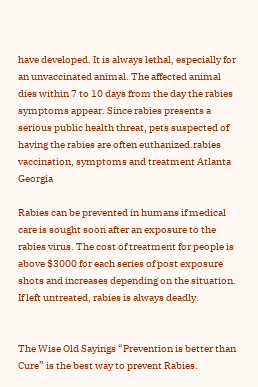have developed. It is always lethal, especially for an unvaccinated animal. The affected animal dies within 7 to 10 days from the day the rabies symptoms appear. Since rabies presents a serious public health threat, pets suspected of having the rabies are often euthanized.rabies vaccination, symptoms and treatment Atlanta Georgia

Rabies can be prevented in humans if medical care is sought soon after an exposure to the rabies virus. The cost of treatment for people is above $3000 for each series of post exposure shots and increases depending on the situation. If left untreated, rabies is always deadly.


The Wise Old Sayings “Prevention is better than Cure” is the best way to prevent Rabies.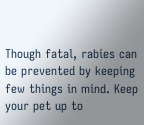Though fatal, rabies can be prevented by keeping few things in mind. Keep your pet up to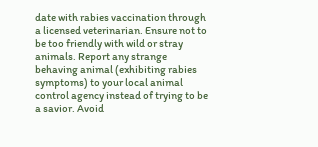date with rabies vaccination through a licensed veterinarian. Ensure not to be too friendly with wild or stray animals. Report any strange behaving animal (exhibiting rabies symptoms) to your local animal control agency instead of trying to be a savior. Avoid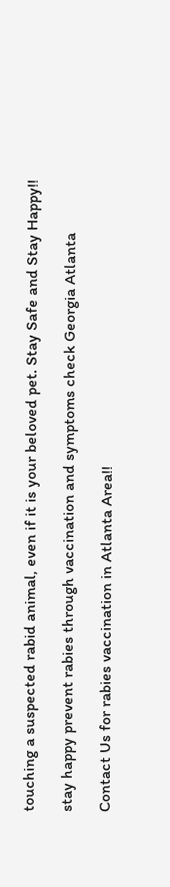touching a suspected rabid animal, even if it is your beloved pet. Stay Safe and Stay Happy!!

stay happy prevent rabies through vaccination and symptoms check Georgia Atlanta

Contact Us for rabies vaccination in Atlanta Area!!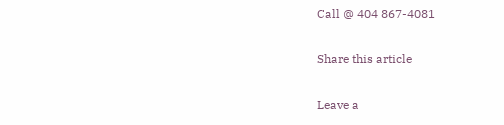Call @ 404 867-4081

Share this article

Leave a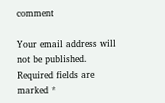comment

Your email address will not be published. Required fields are marked *